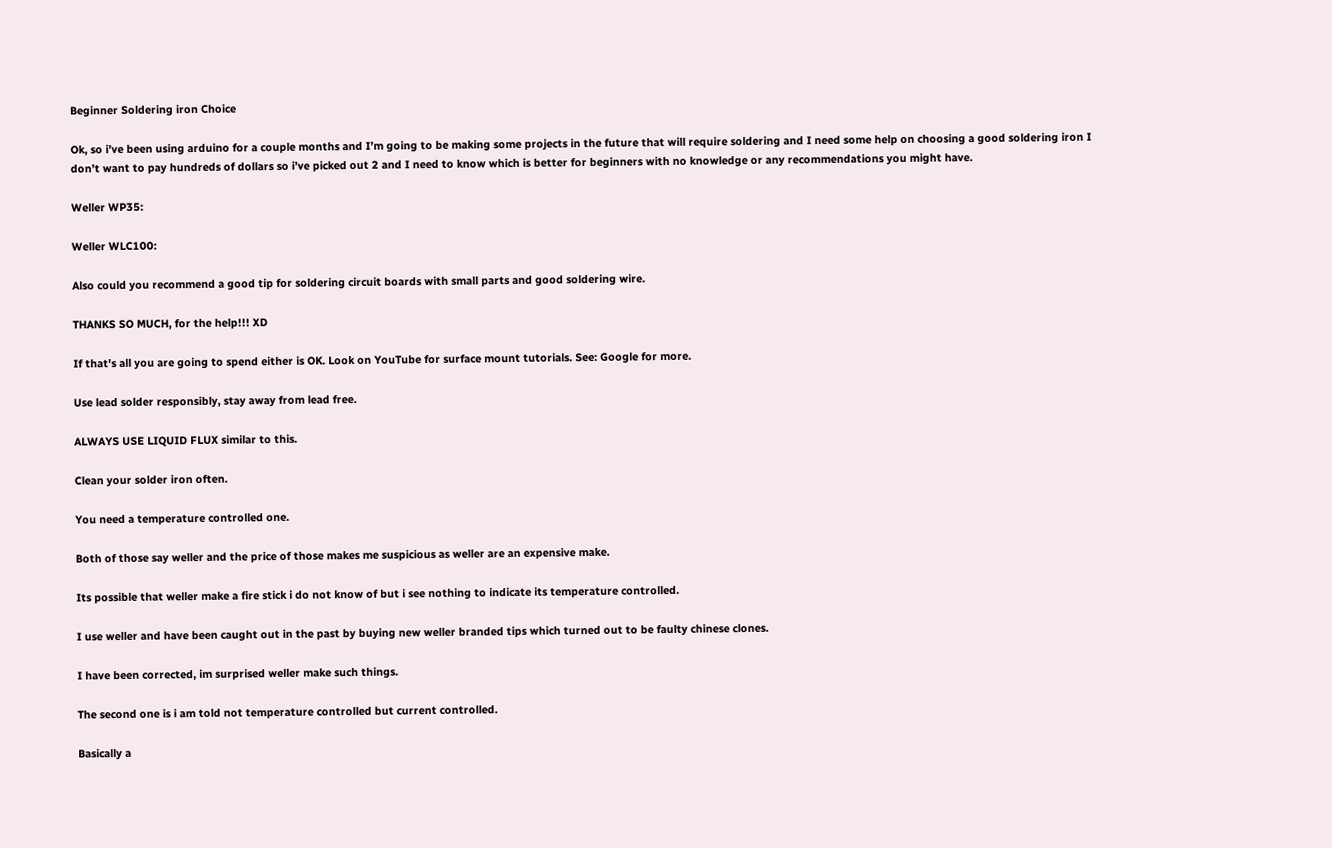Beginner Soldering iron Choice

Ok, so i’ve been using arduino for a couple months and I’m going to be making some projects in the future that will require soldering and I need some help on choosing a good soldering iron I don’t want to pay hundreds of dollars so i’ve picked out 2 and I need to know which is better for beginners with no knowledge or any recommendations you might have.

Weller WP35:

Weller WLC100:

Also could you recommend a good tip for soldering circuit boards with small parts and good soldering wire.

THANKS SO MUCH, for the help!!! XD

If that's all you are going to spend either is OK. Look on YouTube for surface mount tutorials. See: Google for more.

Use lead solder responsibly, stay away from lead free.

ALWAYS USE LIQUID FLUX similar to this.

Clean your solder iron often.

You need a temperature controlled one.

Both of those say weller and the price of those makes me suspicious as weller are an expensive make.

Its possible that weller make a fire stick i do not know of but i see nothing to indicate its temperature controlled.

I use weller and have been caught out in the past by buying new weller branded tips which turned out to be faulty chinese clones.

I have been corrected, im surprised weller make such things.

The second one is i am told not temperature controlled but current controlled.

Basically a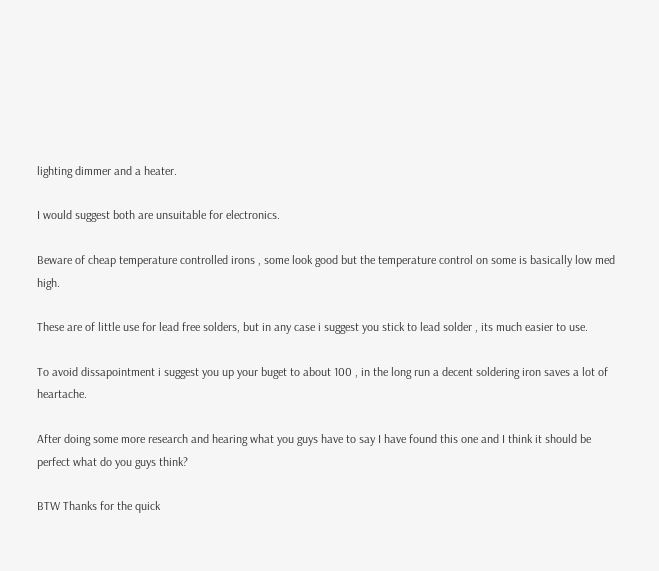lighting dimmer and a heater.

I would suggest both are unsuitable for electronics.

Beware of cheap temperature controlled irons , some look good but the temperature control on some is basically low med high.

These are of little use for lead free solders, but in any case i suggest you stick to lead solder , its much easier to use.

To avoid dissapointment i suggest you up your buget to about 100 , in the long run a decent soldering iron saves a lot of heartache.

After doing some more research and hearing what you guys have to say I have found this one and I think it should be perfect what do you guys think?

BTW Thanks for the quick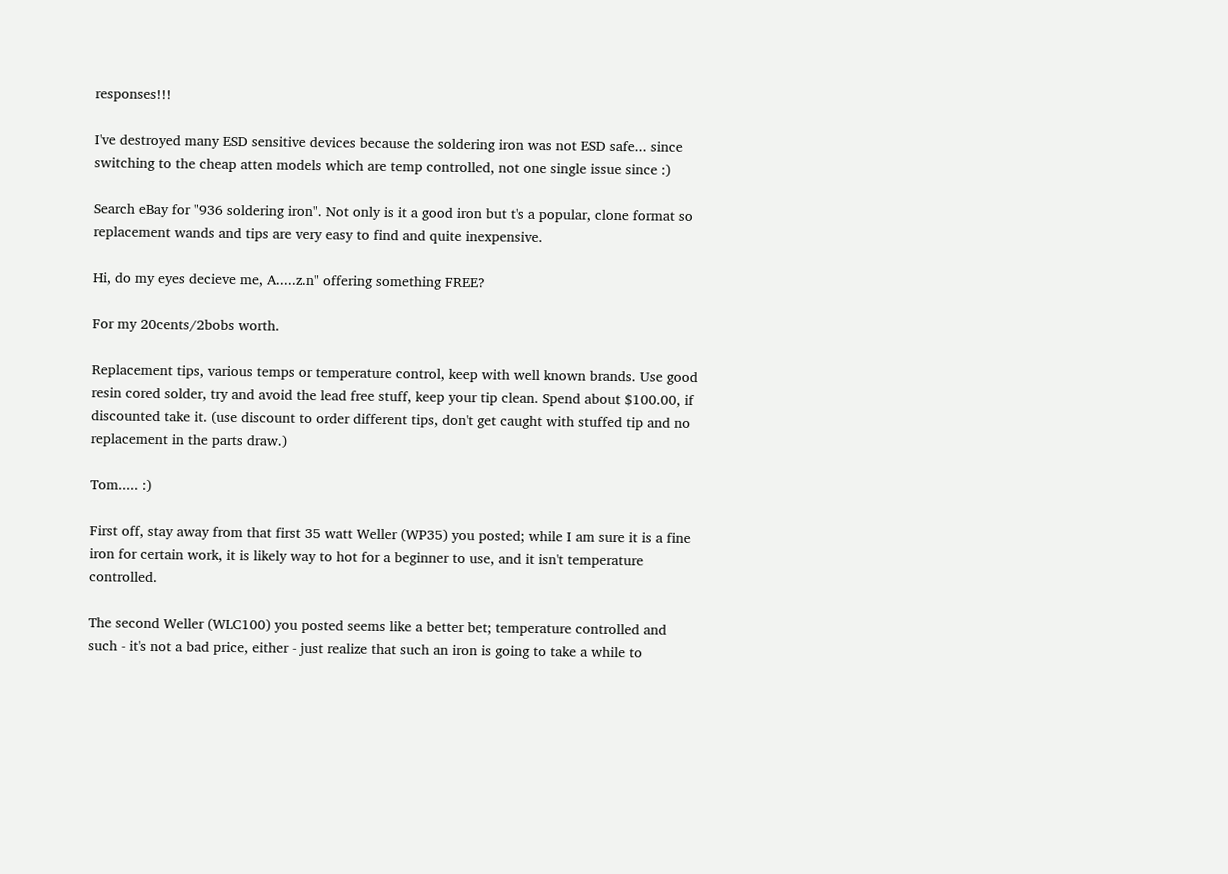responses!!!

I've destroyed many ESD sensitive devices because the soldering iron was not ESD safe... since switching to the cheap atten models which are temp controlled, not one single issue since :)

Search eBay for "936 soldering iron". Not only is it a good iron but t's a popular, clone format so replacement wands and tips are very easy to find and quite inexpensive.

Hi, do my eyes decieve me, A.....z.n" offering something FREE?

For my 20cents/2bobs worth.

Replacement tips, various temps or temperature control, keep with well known brands. Use good resin cored solder, try and avoid the lead free stuff, keep your tip clean. Spend about $100.00, if discounted take it. (use discount to order different tips, don't get caught with stuffed tip and no replacement in the parts draw.)

Tom..... :)

First off, stay away from that first 35 watt Weller (WP35) you posted; while I am sure it is a fine iron for certain work, it is likely way to hot for a beginner to use, and it isn't temperature controlled.

The second Weller (WLC100) you posted seems like a better bet; temperature controlled and such - it's not a bad price, either - just realize that such an iron is going to take a while to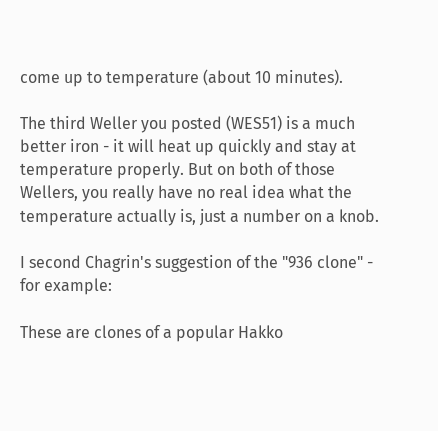come up to temperature (about 10 minutes).

The third Weller you posted (WES51) is a much better iron - it will heat up quickly and stay at temperature properly. But on both of those Wellers, you really have no real idea what the temperature actually is, just a number on a knob.

I second Chagrin's suggestion of the "936 clone" - for example:

These are clones of a popular Hakko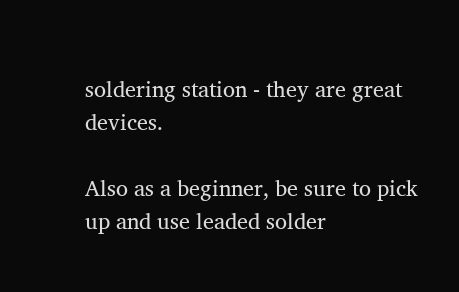soldering station - they are great devices.

Also as a beginner, be sure to pick up and use leaded solder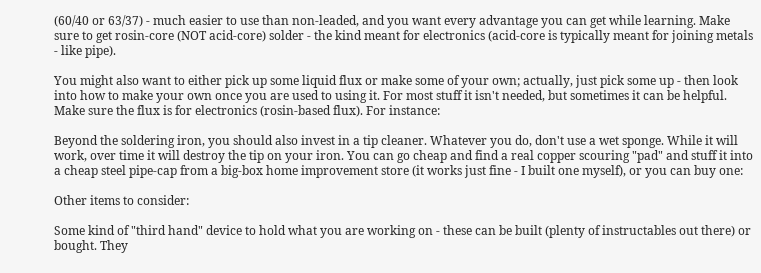(60/40 or 63/37) - much easier to use than non-leaded, and you want every advantage you can get while learning. Make sure to get rosin-core (NOT acid-core) solder - the kind meant for electronics (acid-core is typically meant for joining metals - like pipe).

You might also want to either pick up some liquid flux or make some of your own; actually, just pick some up - then look into how to make your own once you are used to using it. For most stuff it isn't needed, but sometimes it can be helpful. Make sure the flux is for electronics (rosin-based flux). For instance:

Beyond the soldering iron, you should also invest in a tip cleaner. Whatever you do, don't use a wet sponge. While it will work, over time it will destroy the tip on your iron. You can go cheap and find a real copper scouring "pad" and stuff it into a cheap steel pipe-cap from a big-box home improvement store (it works just fine - I built one myself), or you can buy one:

Other items to consider:

Some kind of "third hand" device to hold what you are working on - these can be built (plenty of instructables out there) or bought. They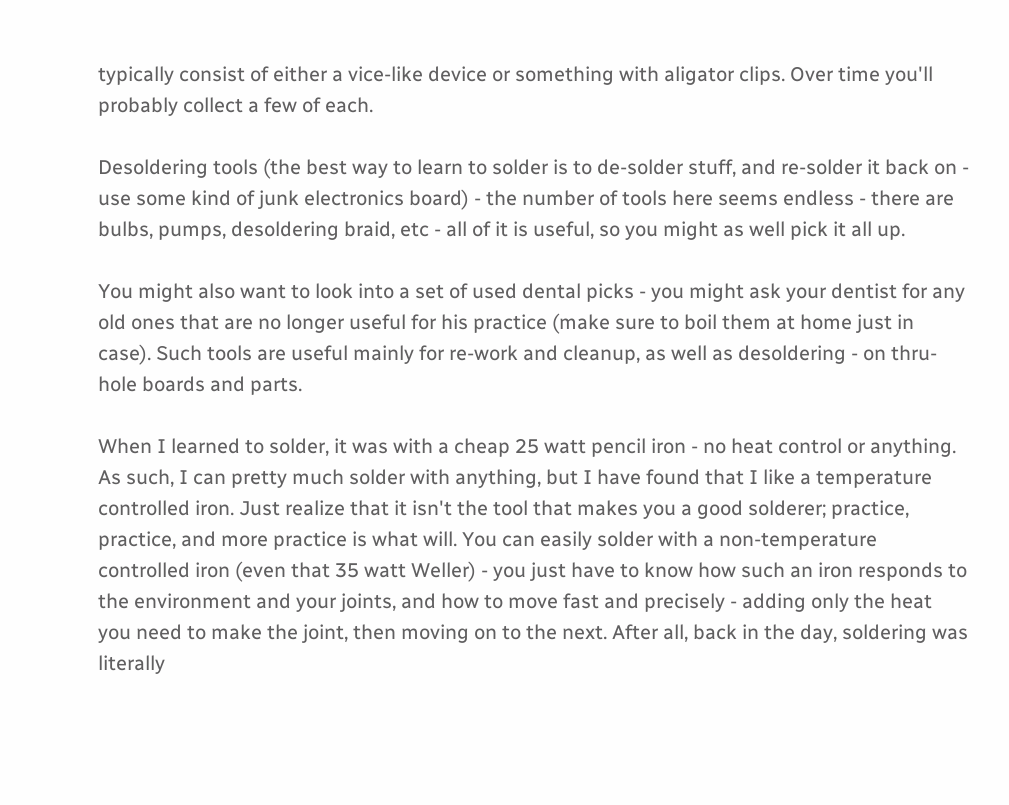typically consist of either a vice-like device or something with aligator clips. Over time you'll probably collect a few of each.

Desoldering tools (the best way to learn to solder is to de-solder stuff, and re-solder it back on - use some kind of junk electronics board) - the number of tools here seems endless - there are bulbs, pumps, desoldering braid, etc - all of it is useful, so you might as well pick it all up.

You might also want to look into a set of used dental picks - you might ask your dentist for any old ones that are no longer useful for his practice (make sure to boil them at home just in case). Such tools are useful mainly for re-work and cleanup, as well as desoldering - on thru-hole boards and parts.

When I learned to solder, it was with a cheap 25 watt pencil iron - no heat control or anything. As such, I can pretty much solder with anything, but I have found that I like a temperature controlled iron. Just realize that it isn't the tool that makes you a good solderer; practice, practice, and more practice is what will. You can easily solder with a non-temperature controlled iron (even that 35 watt Weller) - you just have to know how such an iron responds to the environment and your joints, and how to move fast and precisely - adding only the heat you need to make the joint, then moving on to the next. After all, back in the day, soldering was literally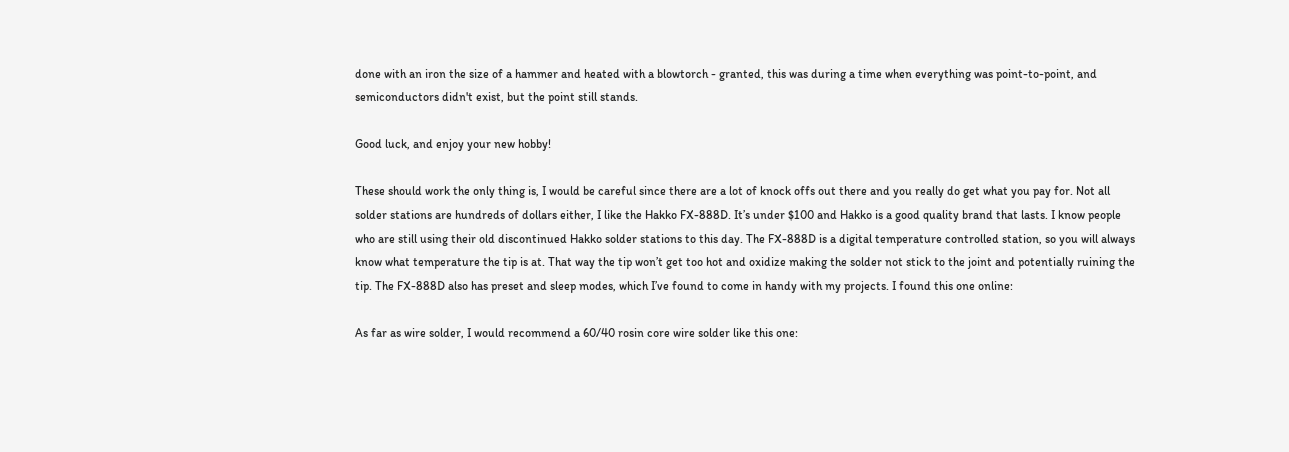done with an iron the size of a hammer and heated with a blowtorch - granted, this was during a time when everything was point-to-point, and semiconductors didn't exist, but the point still stands.

Good luck, and enjoy your new hobby!

These should work the only thing is, I would be careful since there are a lot of knock offs out there and you really do get what you pay for. Not all solder stations are hundreds of dollars either, I like the Hakko FX-888D. It’s under $100 and Hakko is a good quality brand that lasts. I know people who are still using their old discontinued Hakko solder stations to this day. The FX-888D is a digital temperature controlled station, so you will always know what temperature the tip is at. That way the tip won’t get too hot and oxidize making the solder not stick to the joint and potentially ruining the tip. The FX-888D also has preset and sleep modes, which I’ve found to come in handy with my projects. I found this one online:

As far as wire solder, I would recommend a 60/40 rosin core wire solder like this one: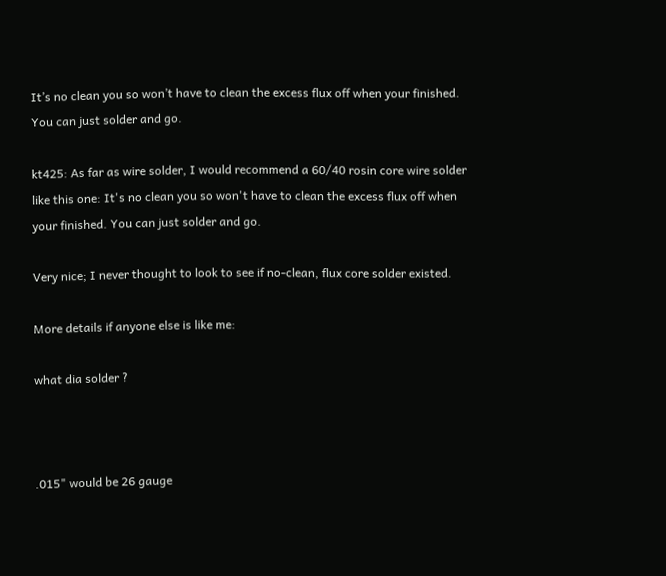It’s no clean you so won’t have to clean the excess flux off when your finished. You can just solder and go.

kt425: As far as wire solder, I would recommend a 60/40 rosin core wire solder like this one: It's no clean you so won't have to clean the excess flux off when your finished. You can just solder and go.

Very nice; I never thought to look to see if no-clean, flux core solder existed.

More details if anyone else is like me:

what dia solder ?



.015" would be 26 gauge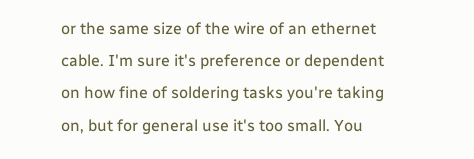or the same size of the wire of an ethernet cable. I'm sure it's preference or dependent on how fine of soldering tasks you're taking on, but for general use it's too small. You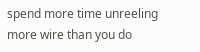spend more time unreeling more wire than you do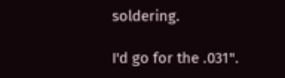soldering.

I'd go for the .031".